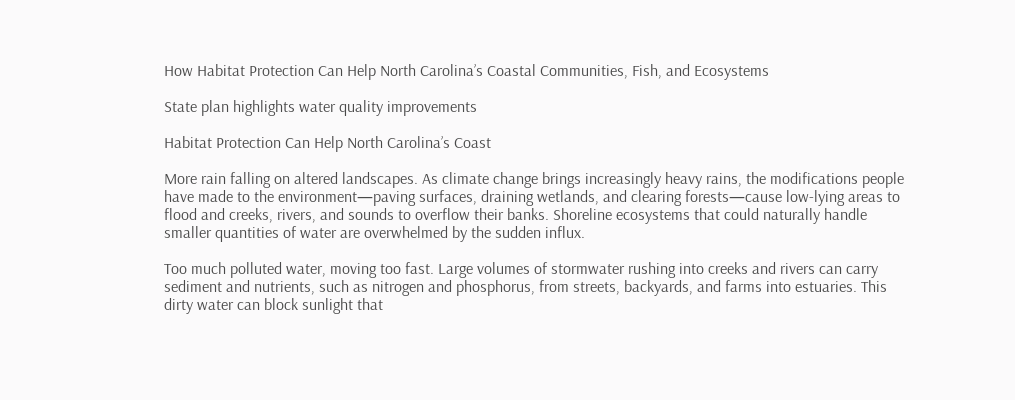How Habitat Protection Can Help North Carolina’s Coastal Communities, Fish, and Ecosystems

State plan highlights water quality improvements

Habitat Protection Can Help North Carolina’s Coast

More rain falling on altered landscapes. As climate change brings increasingly heavy rains, the modifications people have made to the environment—paving surfaces, draining wetlands, and clearing forests—cause low-lying areas to flood and creeks, rivers, and sounds to overflow their banks. Shoreline ecosystems that could naturally handle smaller quantities of water are overwhelmed by the sudden influx.

Too much polluted water, moving too fast. Large volumes of stormwater rushing into creeks and rivers can carry sediment and nutrients, such as nitrogen and phosphorus, from streets, backyards, and farms into estuaries. This dirty water can block sunlight that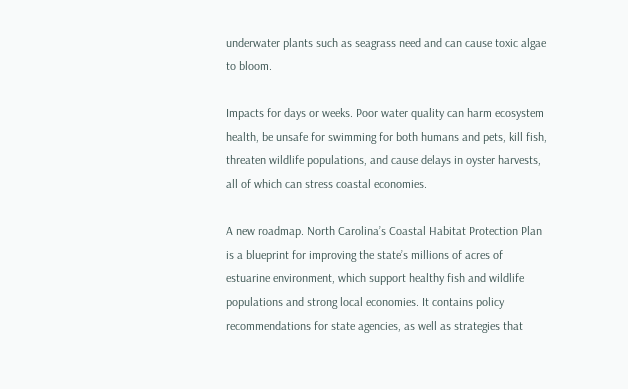underwater plants such as seagrass need and can cause toxic algae to bloom.

Impacts for days or weeks. Poor water quality can harm ecosystem health, be unsafe for swimming for both humans and pets, kill fish, threaten wildlife populations, and cause delays in oyster harvests, all of which can stress coastal economies.

A new roadmap. North Carolina’s Coastal Habitat Protection Plan is a blueprint for improving the state’s millions of acres of estuarine environment, which support healthy fish and wildlife populations and strong local economies. It contains policy recommendations for state agencies, as well as strategies that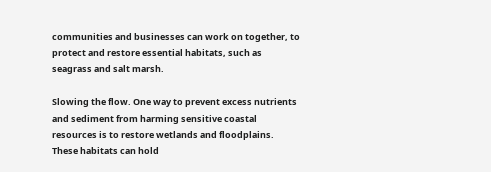communities and businesses can work on together, to protect and restore essential habitats, such as seagrass and salt marsh.

Slowing the flow. One way to prevent excess nutrients and sediment from harming sensitive coastal resources is to restore wetlands and floodplains. These habitats can hold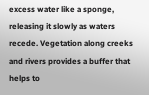excess water like a sponge, releasing it slowly as waters recede. Vegetation along creeks and rivers provides a buffer that helps to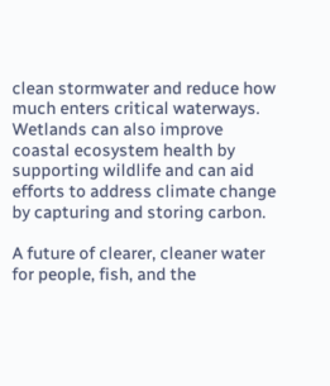clean stormwater and reduce how much enters critical waterways. Wetlands can also improve coastal ecosystem health by supporting wildlife and can aid efforts to address climate change by capturing and storing carbon.

A future of clearer, cleaner water for people, fish, and the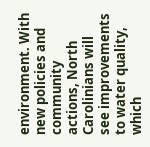environment. With new policies and community actions, North Carolinians will see improvements to water quality, which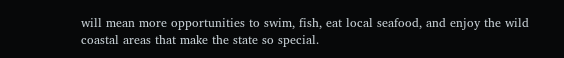will mean more opportunities to swim, fish, eat local seafood, and enjoy the wild coastal areas that make the state so special.